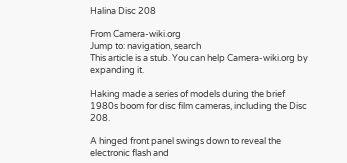Halina Disc 208

From Camera-wiki.org
Jump to: navigation, search
This article is a stub. You can help Camera-wiki.org by expanding it.

Haking made a series of models during the brief 1980s boom for disc film cameras, including the Disc 208.

A hinged front panel swings down to reveal the electronic flash and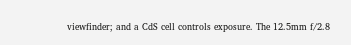viewfinder; and a CdS cell controls exposure. The 12.5mm f/2.8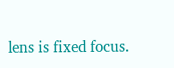lens is fixed focus.